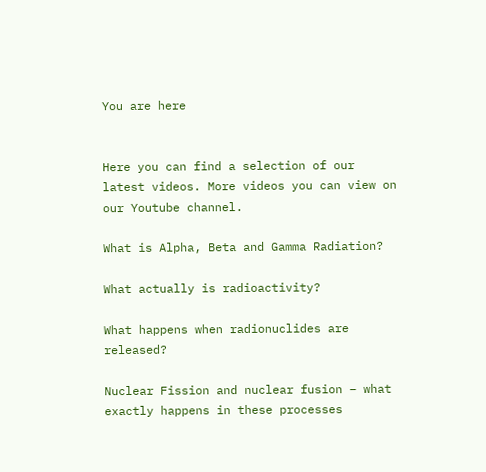You are here


Here you can find a selection of our latest videos. More videos you can view on our Youtube channel.

What is Alpha, Beta and Gamma Radiation?

What actually is radioactivity?

What happens when radionuclides are released?

Nuclear Fission and nuclear fusion – what exactly happens in these processes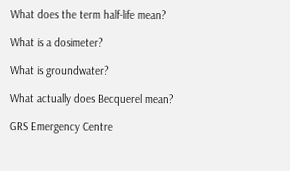What does the term half-life mean?

What is a dosimeter?

What is groundwater?

What actually does Becquerel mean?

GRS Emergency Centre